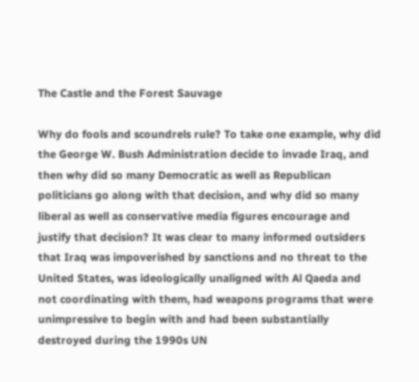The Castle and the Forest Sauvage

Why do fools and scoundrels rule? To take one example, why did the George W. Bush Administration decide to invade Iraq, and then why did so many Democratic as well as Republican politicians go along with that decision, and why did so many liberal as well as conservative media figures encourage and justify that decision? It was clear to many informed outsiders that Iraq was impoverished by sanctions and no threat to the United States, was ideologically unaligned with Al Qaeda and not coordinating with them, had weapons programs that were unimpressive to begin with and had been substantially destroyed during the 1990s UN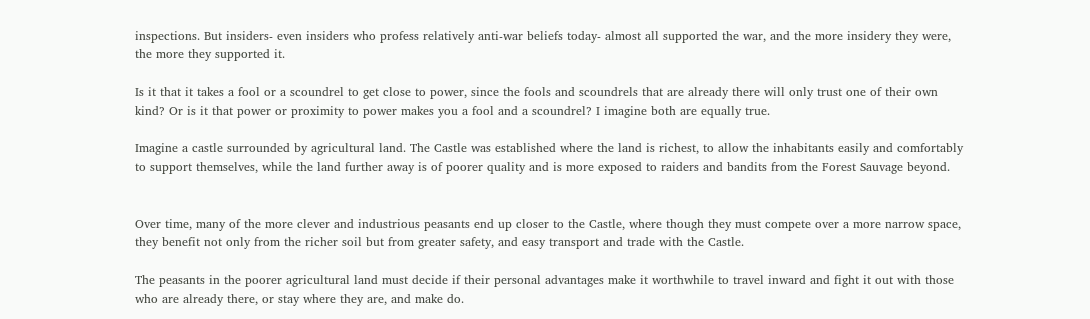inspections. But insiders- even insiders who profess relatively anti-war beliefs today- almost all supported the war, and the more insidery they were, the more they supported it.

Is it that it takes a fool or a scoundrel to get close to power, since the fools and scoundrels that are already there will only trust one of their own kind? Or is it that power or proximity to power makes you a fool and a scoundrel? I imagine both are equally true.

Imagine a castle surrounded by agricultural land. The Castle was established where the land is richest, to allow the inhabitants easily and comfortably to support themselves, while the land further away is of poorer quality and is more exposed to raiders and bandits from the Forest Sauvage beyond.


Over time, many of the more clever and industrious peasants end up closer to the Castle, where though they must compete over a more narrow space, they benefit not only from the richer soil but from greater safety, and easy transport and trade with the Castle.

The peasants in the poorer agricultural land must decide if their personal advantages make it worthwhile to travel inward and fight it out with those who are already there, or stay where they are, and make do.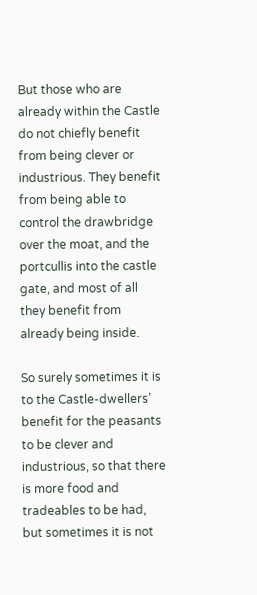But those who are already within the Castle do not chiefly benefit from being clever or industrious. They benefit from being able to control the drawbridge over the moat, and the portcullis into the castle gate, and most of all they benefit from already being inside.

So surely sometimes it is to the Castle-dwellers’ benefit for the peasants to be clever and industrious, so that there is more food and tradeables to be had, but sometimes it is not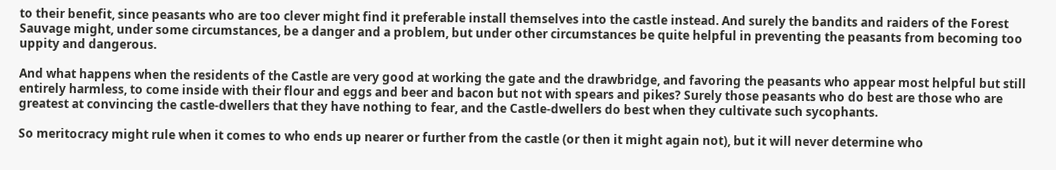to their benefit, since peasants who are too clever might find it preferable install themselves into the castle instead. And surely the bandits and raiders of the Forest Sauvage might, under some circumstances, be a danger and a problem, but under other circumstances be quite helpful in preventing the peasants from becoming too uppity and dangerous.

And what happens when the residents of the Castle are very good at working the gate and the drawbridge, and favoring the peasants who appear most helpful but still entirely harmless, to come inside with their flour and eggs and beer and bacon but not with spears and pikes? Surely those peasants who do best are those who are greatest at convincing the castle-dwellers that they have nothing to fear, and the Castle-dwellers do best when they cultivate such sycophants.

So meritocracy might rule when it comes to who ends up nearer or further from the castle (or then it might again not), but it will never determine who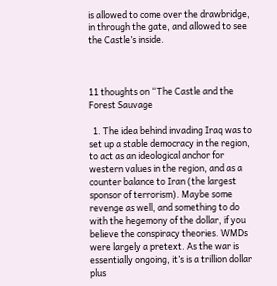is allowed to come over the drawbridge, in through the gate, and allowed to see the Castle’s inside.



11 thoughts on “The Castle and the Forest Sauvage

  1. The idea behind invading Iraq was to set up a stable democracy in the region, to act as an ideological anchor for western values in the region, and as a counter balance to Iran (the largest sponsor of terrorism). Maybe some revenge as well, and something to do with the hegemony of the dollar, if you believe the conspiracy theories. WMDs were largely a pretext. As the war is essentially ongoing, it’s is a trillion dollar plus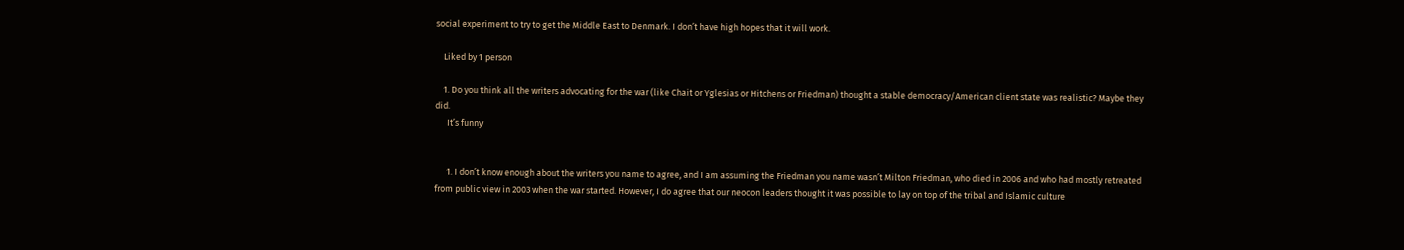social experiment to try to get the Middle East to Denmark. I don’t have high hopes that it will work.

    Liked by 1 person

    1. Do you think all the writers advocating for the war (like Chait or Yglesias or Hitchens or Friedman) thought a stable democracy/American client state was realistic? Maybe they did.
      It’s funny


      1. I don’t know enough about the writers you name to agree, and I am assuming the Friedman you name wasn’t Milton Friedman, who died in 2006 and who had mostly retreated from public view in 2003 when the war started. However, I do agree that our neocon leaders thought it was possible to lay on top of the tribal and Islamic culture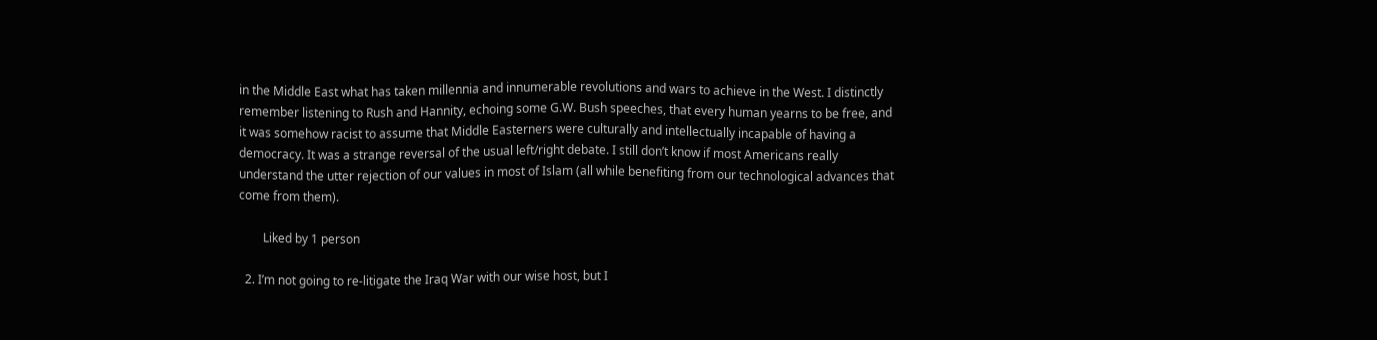in the Middle East what has taken millennia and innumerable revolutions and wars to achieve in the West. I distinctly remember listening to Rush and Hannity, echoing some G.W. Bush speeches, that every human yearns to be free, and it was somehow racist to assume that Middle Easterners were culturally and intellectually incapable of having a democracy. It was a strange reversal of the usual left/right debate. I still don’t know if most Americans really understand the utter rejection of our values in most of Islam (all while benefiting from our technological advances that come from them).

        Liked by 1 person

  2. I’m not going to re-litigate the Iraq War with our wise host, but I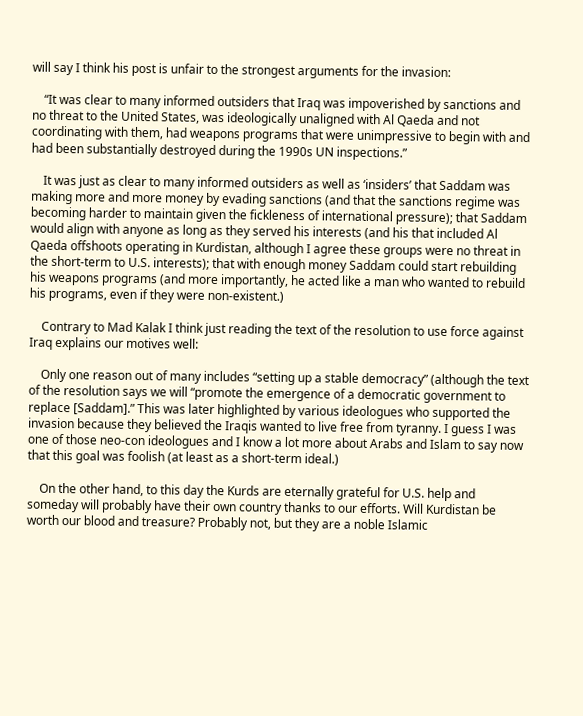will say I think his post is unfair to the strongest arguments for the invasion:

    “It was clear to many informed outsiders that Iraq was impoverished by sanctions and no threat to the United States, was ideologically unaligned with Al Qaeda and not coordinating with them, had weapons programs that were unimpressive to begin with and had been substantially destroyed during the 1990s UN inspections.”

    It was just as clear to many informed outsiders as well as ‘insiders’ that Saddam was making more and more money by evading sanctions (and that the sanctions regime was becoming harder to maintain given the fickleness of international pressure); that Saddam would align with anyone as long as they served his interests (and his that included Al Qaeda offshoots operating in Kurdistan, although I agree these groups were no threat in the short-term to U.S. interests); that with enough money Saddam could start rebuilding his weapons programs (and more importantly, he acted like a man who wanted to rebuild his programs, even if they were non-existent.)

    Contrary to Mad Kalak I think just reading the text of the resolution to use force against Iraq explains our motives well:

    Only one reason out of many includes “setting up a stable democracy” (although the text of the resolution says we will “promote the emergence of a democratic government to replace [Saddam].” This was later highlighted by various ideologues who supported the invasion because they believed the Iraqis wanted to live free from tyranny. I guess I was one of those neo-con ideologues and I know a lot more about Arabs and Islam to say now that this goal was foolish (at least as a short-term ideal.)

    On the other hand, to this day the Kurds are eternally grateful for U.S. help and someday will probably have their own country thanks to our efforts. Will Kurdistan be worth our blood and treasure? Probably not, but they are a noble Islamic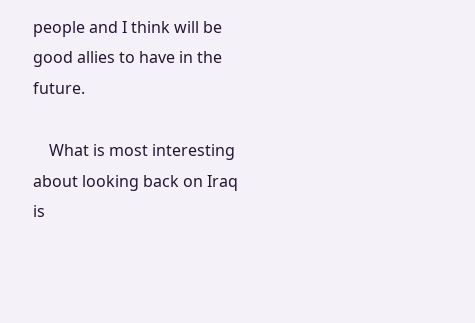people and I think will be good allies to have in the future.

    What is most interesting about looking back on Iraq is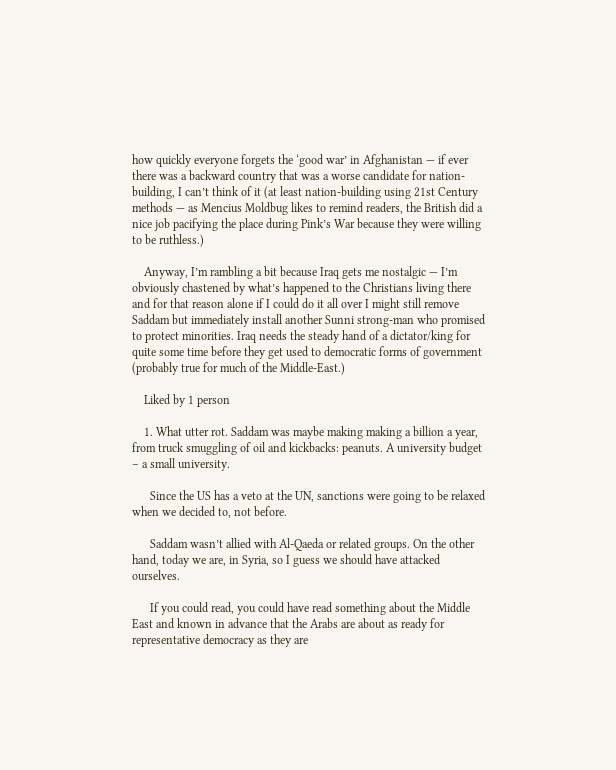how quickly everyone forgets the ‘good war’ in Afghanistan — if ever there was a backward country that was a worse candidate for nation-building, I can’t think of it (at least nation-building using 21st Century methods — as Mencius Moldbug likes to remind readers, the British did a nice job pacifying the place during Pink’s War because they were willing to be ruthless.)

    Anyway, I’m rambling a bit because Iraq gets me nostalgic — I’m obviously chastened by what’s happened to the Christians living there and for that reason alone if I could do it all over I might still remove Saddam but immediately install another Sunni strong-man who promised to protect minorities. Iraq needs the steady hand of a dictator/king for quite some time before they get used to democratic forms of government (probably true for much of the Middle-East.)

    Liked by 1 person

    1. What utter rot. Saddam was maybe making making a billion a year, from truck smuggling of oil and kickbacks: peanuts. A university budget – a small university.

      Since the US has a veto at the UN, sanctions were going to be relaxed when we decided to, not before.

      Saddam wasn’t allied with Al-Qaeda or related groups. On the other hand, today we are, in Syria, so I guess we should have attacked ourselves.

      If you could read, you could have read something about the Middle East and known in advance that the Arabs are about as ready for representative democracy as they are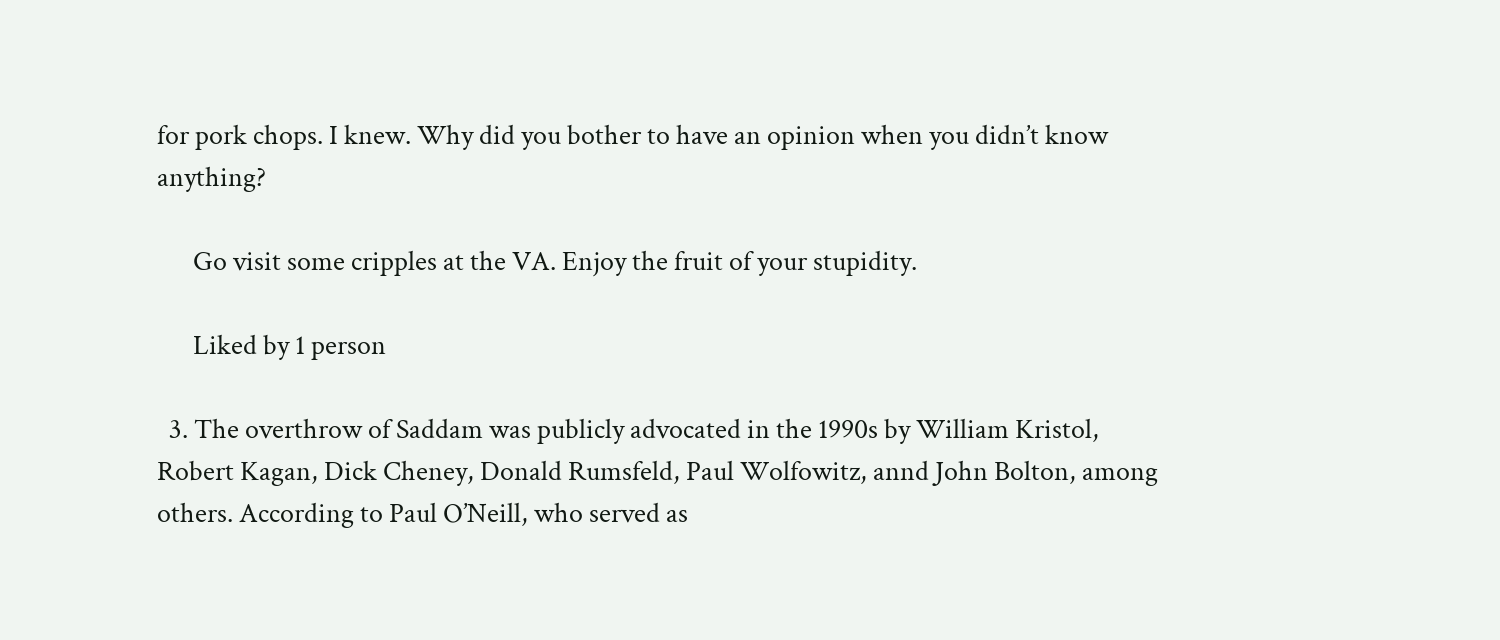for pork chops. I knew. Why did you bother to have an opinion when you didn’t know anything?

      Go visit some cripples at the VA. Enjoy the fruit of your stupidity.

      Liked by 1 person

  3. The overthrow of Saddam was publicly advocated in the 1990s by William Kristol, Robert Kagan, Dick Cheney, Donald Rumsfeld, Paul Wolfowitz, annd John Bolton, among others. According to Paul O’Neill, who served as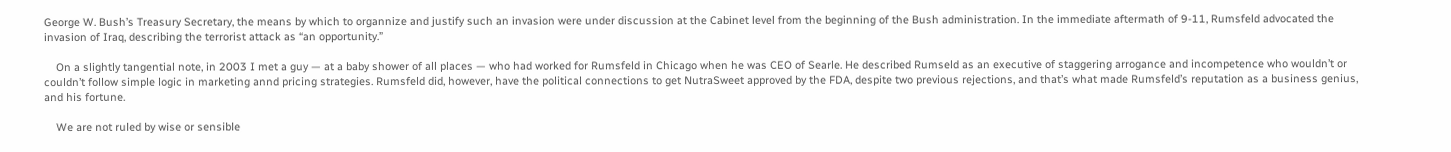George W. Bush’s Treasury Secretary, the means by which to organnize and justify such an invasion were under discussion at the Cabinet level from the beginning of the Bush administration. In the immediate aftermath of 9-11, Rumsfeld advocated the invasion of Iraq, describing the terrorist attack as “an opportunity.”

    On a slightly tangential note, in 2003 I met a guy — at a baby shower of all places — who had worked for Rumsfeld in Chicago when he was CEO of Searle. He described Rumseld as an executive of staggering arrogance and incompetence who wouldn’t or couldn’t follow simple logic in marketing annd pricing strategies. Rumsfeld did, however, have the political connections to get NutraSweet approved by the FDA, despite two previous rejections, and that’s what made Rumsfeld’s reputation as a business genius, and his fortune.

    We are not ruled by wise or sensible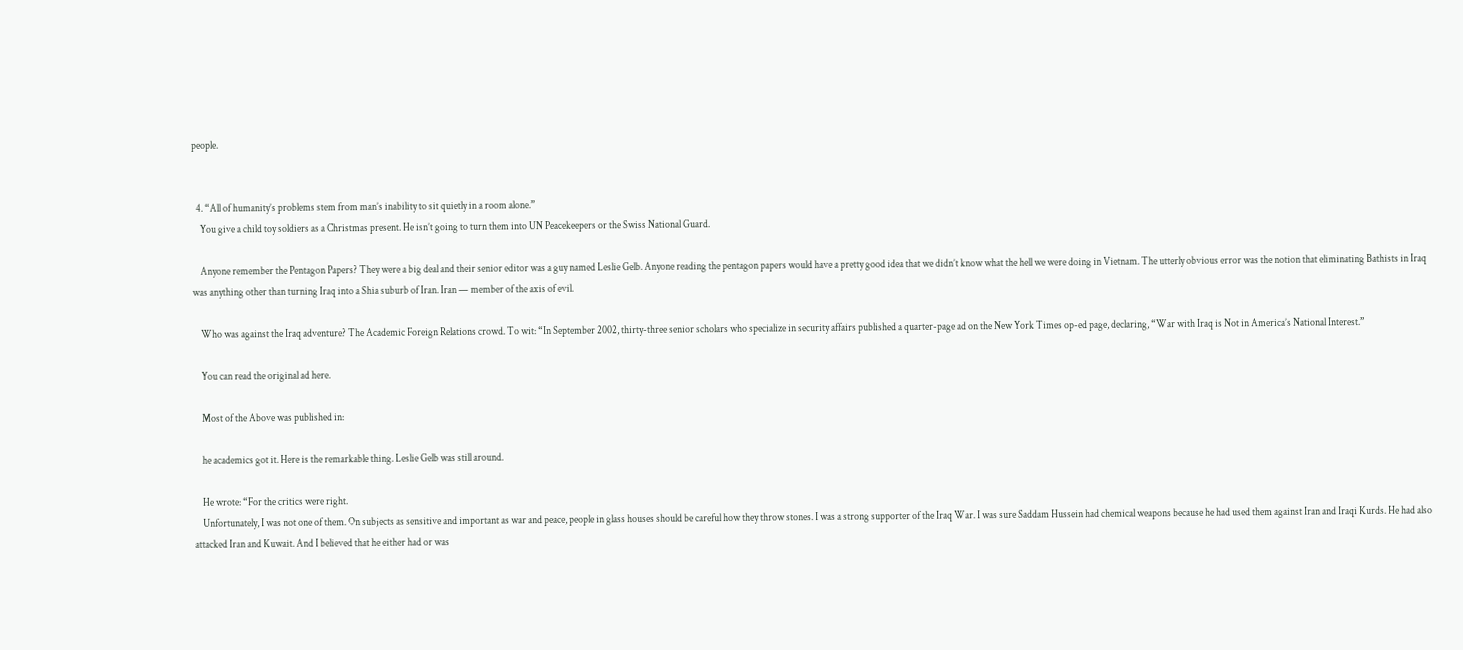people.


  4. “All of humanity’s problems stem from man’s inability to sit quietly in a room alone.”
    You give a child toy soldiers as a Christmas present. He isn’t going to turn them into UN Peacekeepers or the Swiss National Guard.

    Anyone remember the Pentagon Papers? They were a big deal and their senior editor was a guy named Leslie Gelb. Anyone reading the pentagon papers would have a pretty good idea that we didn’t know what the hell we were doing in Vietnam. The utterly obvious error was the notion that eliminating Bathists in Iraq was anything other than turning Iraq into a Shia suburb of Iran. Iran — member of the axis of evil.

    Who was against the Iraq adventure? The Academic Foreign Relations crowd. To wit: “In September 2002, thirty-three senior scholars who specialize in security affairs published a quarter-page ad on the New York Times op-ed page, declaring, “War with Iraq is Not in America’s National Interest.”

    You can read the original ad here.

    Most of the Above was published in:

    he academics got it. Here is the remarkable thing. Leslie Gelb was still around.

    He wrote: “For the critics were right.
    Unfortunately, I was not one of them. On subjects as sensitive and important as war and peace, people in glass houses should be careful how they throw stones. I was a strong supporter of the Iraq War. I was sure Saddam Hussein had chemical weapons because he had used them against Iran and Iraqi Kurds. He had also attacked Iran and Kuwait. And I believed that he either had or was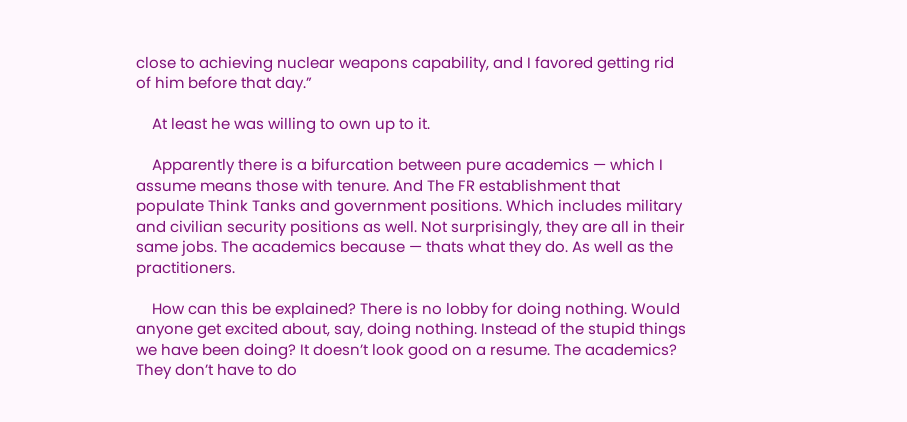close to achieving nuclear weapons capability, and I favored getting rid of him before that day.”

    At least he was willing to own up to it.

    Apparently there is a bifurcation between pure academics — which I assume means those with tenure. And The FR establishment that populate Think Tanks and government positions. Which includes military and civilian security positions as well. Not surprisingly, they are all in their same jobs. The academics because — thats what they do. As well as the practitioners.

    How can this be explained? There is no lobby for doing nothing. Would anyone get excited about, say, doing nothing. Instead of the stupid things we have been doing? It doesn’t look good on a resume. The academics? They don’t have to do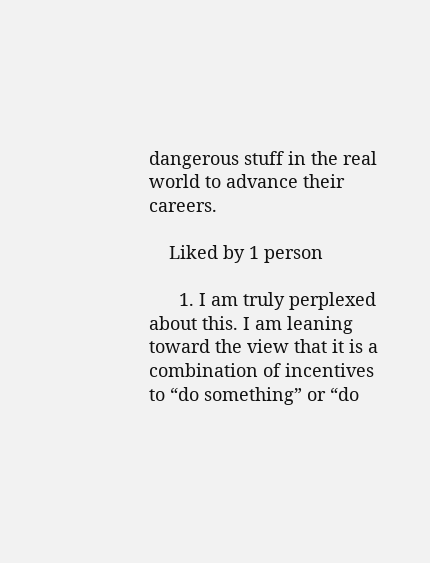dangerous stuff in the real world to advance their careers.

    Liked by 1 person

      1. I am truly perplexed about this. I am leaning toward the view that it is a combination of incentives to “do something” or “do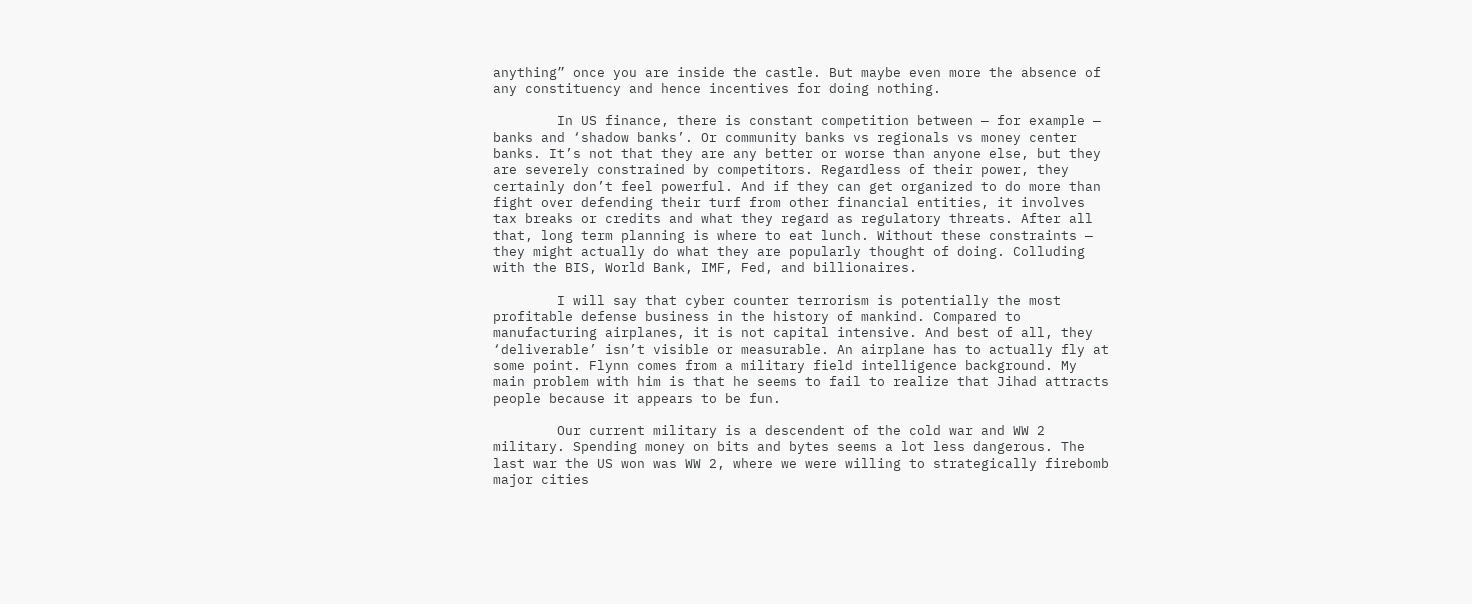anything” once you are inside the castle. But maybe even more the absence of any constituency and hence incentives for doing nothing.

        In US finance, there is constant competition between — for example — banks and ‘shadow banks’. Or community banks vs regionals vs money center banks. It’s not that they are any better or worse than anyone else, but they are severely constrained by competitors. Regardless of their power, they certainly don’t feel powerful. And if they can get organized to do more than fight over defending their turf from other financial entities, it involves tax breaks or credits and what they regard as regulatory threats. After all that, long term planning is where to eat lunch. Without these constraints — they might actually do what they are popularly thought of doing. Colluding with the BIS, World Bank, IMF, Fed, and billionaires.

        I will say that cyber counter terrorism is potentially the most profitable defense business in the history of mankind. Compared to manufacturing airplanes, it is not capital intensive. And best of all, they ‘deliverable’ isn’t visible or measurable. An airplane has to actually fly at some point. Flynn comes from a military field intelligence background. My main problem with him is that he seems to fail to realize that Jihad attracts people because it appears to be fun.

        Our current military is a descendent of the cold war and WW 2 military. Spending money on bits and bytes seems a lot less dangerous. The last war the US won was WW 2, where we were willing to strategically firebomb major cities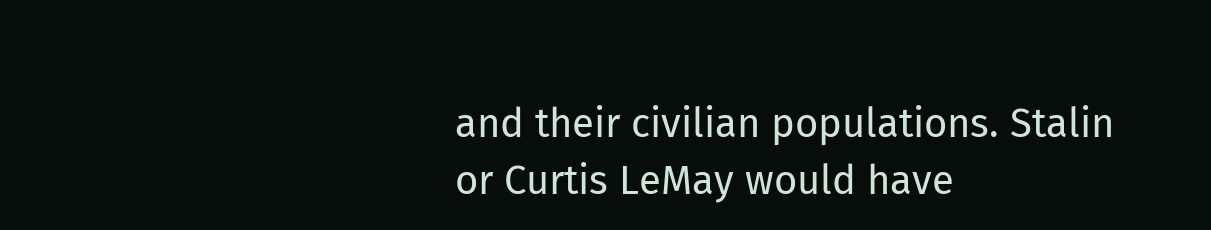and their civilian populations. Stalin or Curtis LeMay would have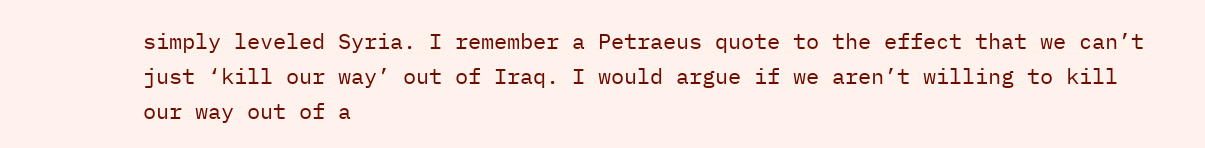simply leveled Syria. I remember a Petraeus quote to the effect that we can’t just ‘kill our way’ out of Iraq. I would argue if we aren’t willing to kill our way out of a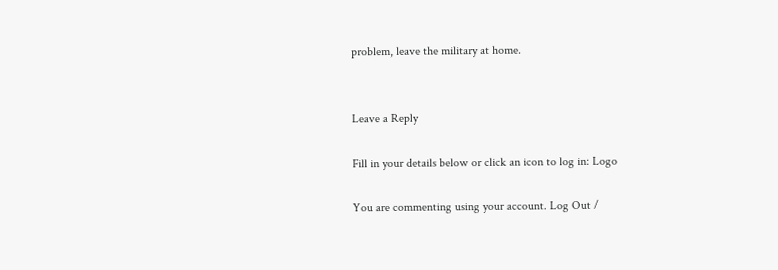problem, leave the military at home.


Leave a Reply

Fill in your details below or click an icon to log in: Logo

You are commenting using your account. Log Out /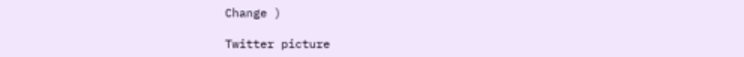Change )

Twitter picture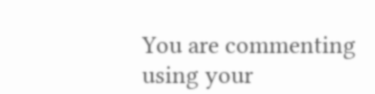You are commenting using your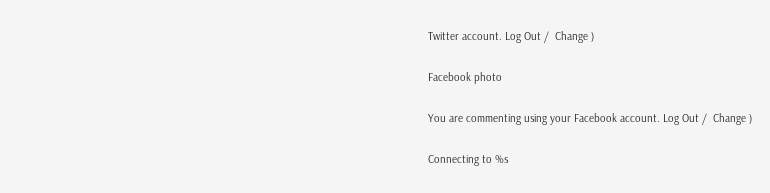Twitter account. Log Out /  Change )

Facebook photo

You are commenting using your Facebook account. Log Out /  Change )

Connecting to %s